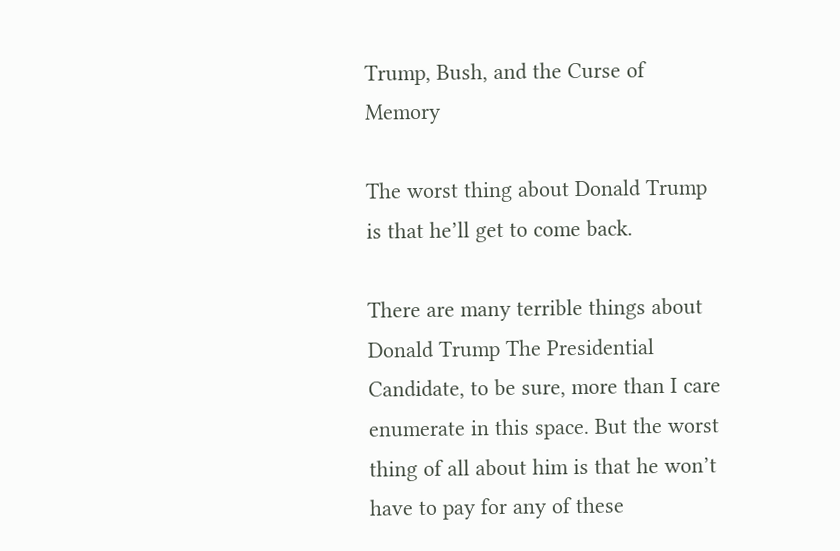Trump, Bush, and the Curse of Memory

The worst thing about Donald Trump is that he’ll get to come back.

There are many terrible things about Donald Trump The Presidential Candidate, to be sure, more than I care enumerate in this space. But the worst thing of all about him is that he won’t have to pay for any of these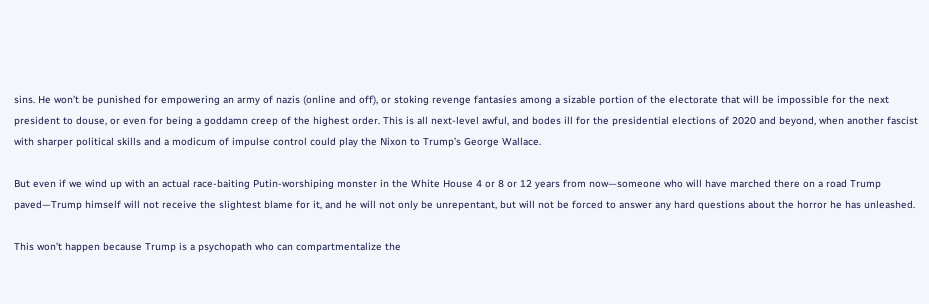sins. He won’t be punished for empowering an army of nazis (online and off), or stoking revenge fantasies among a sizable portion of the electorate that will be impossible for the next president to douse, or even for being a goddamn creep of the highest order. This is all next-level awful, and bodes ill for the presidential elections of 2020 and beyond, when another fascist with sharper political skills and a modicum of impulse control could play the Nixon to Trump’s George Wallace.

But even if we wind up with an actual race-baiting Putin-worshiping monster in the White House 4 or 8 or 12 years from now—someone who will have marched there on a road Trump paved—Trump himself will not receive the slightest blame for it, and he will not only be unrepentant, but will not be forced to answer any hard questions about the horror he has unleashed.

This won’t happen because Trump is a psychopath who can compartmentalize the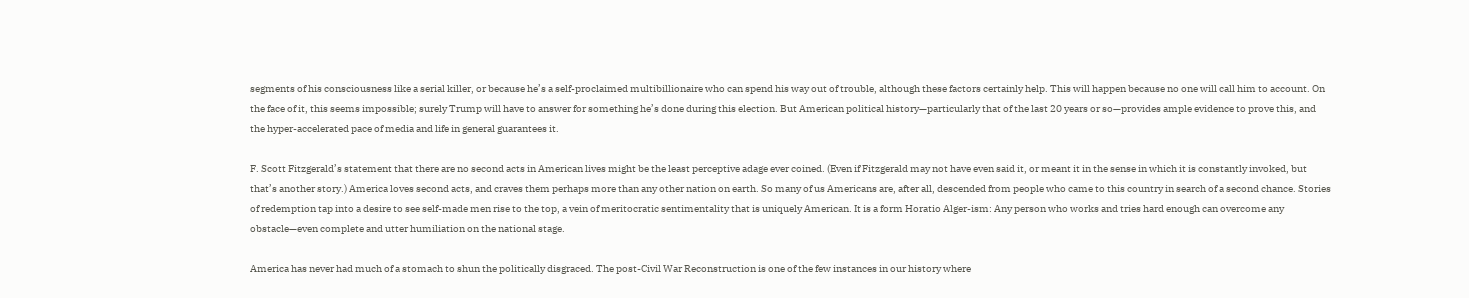segments of his consciousness like a serial killer, or because he’s a self-proclaimed multibillionaire who can spend his way out of trouble, although these factors certainly help. This will happen because no one will call him to account. On the face of it, this seems impossible; surely Trump will have to answer for something he’s done during this election. But American political history—particularly that of the last 20 years or so—provides ample evidence to prove this, and the hyper-accelerated pace of media and life in general guarantees it.

F. Scott Fitzgerald’s statement that there are no second acts in American lives might be the least perceptive adage ever coined. (Even if Fitzgerald may not have even said it, or meant it in the sense in which it is constantly invoked, but that’s another story.) America loves second acts, and craves them perhaps more than any other nation on earth. So many of us Americans are, after all, descended from people who came to this country in search of a second chance. Stories of redemption tap into a desire to see self-made men rise to the top, a vein of meritocratic sentimentality that is uniquely American. It is a form Horatio Alger-ism: Any person who works and tries hard enough can overcome any obstacle—even complete and utter humiliation on the national stage.

America has never had much of a stomach to shun the politically disgraced. The post-Civil War Reconstruction is one of the few instances in our history where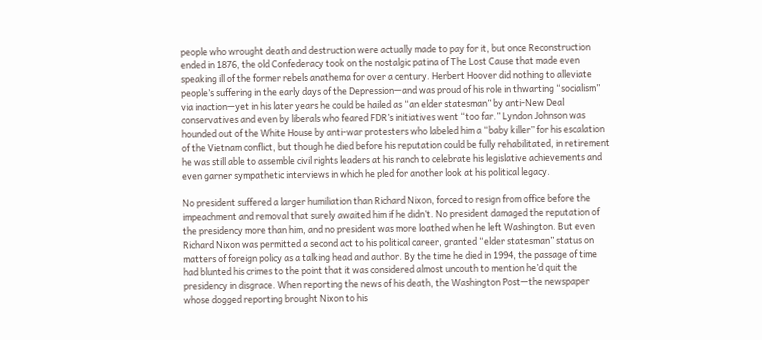people who wrought death and destruction were actually made to pay for it, but once Reconstruction ended in 1876, the old Confederacy took on the nostalgic patina of The Lost Cause that made even speaking ill of the former rebels anathema for over a century. Herbert Hoover did nothing to alleviate people’s suffering in the early days of the Depression—and was proud of his role in thwarting “socialism” via inaction—yet in his later years he could be hailed as “an elder statesman” by anti-New Deal conservatives and even by liberals who feared FDR’s initiatives went “too far.” Lyndon Johnson was hounded out of the White House by anti-war protesters who labeled him a “baby killer” for his escalation of the Vietnam conflict, but though he died before his reputation could be fully rehabilitated, in retirement he was still able to assemble civil rights leaders at his ranch to celebrate his legislative achievements and even garner sympathetic interviews in which he pled for another look at his political legacy.

No president suffered a larger humiliation than Richard Nixon, forced to resign from office before the impeachment and removal that surely awaited him if he didn’t. No president damaged the reputation of the presidency more than him, and no president was more loathed when he left Washington. But even Richard Nixon was permitted a second act to his political career, granted “elder statesman” status on matters of foreign policy as a talking head and author. By the time he died in 1994, the passage of time had blunted his crimes to the point that it was considered almost uncouth to mention he’d quit the presidency in disgrace. When reporting the news of his death, the Washington Post—the newspaper whose dogged reporting brought Nixon to his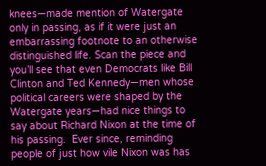knees—made mention of Watergate only in passing, as if it were just an embarrassing footnote to an otherwise distinguished life. Scan the piece and you’ll see that even Democrats like Bill Clinton and Ted Kennedy—men whose political careers were shaped by the Watergate years—had nice things to say about Richard Nixon at the time of his passing.  Ever since, reminding people of just how vile Nixon was has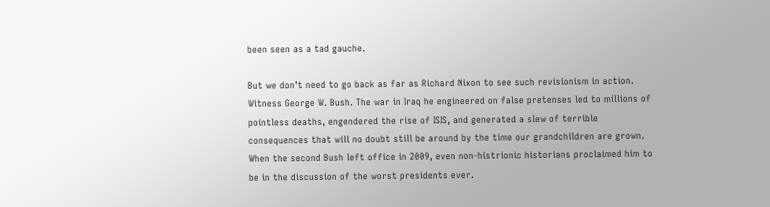been seen as a tad gauche.

But we don’t need to go back as far as Richard Nixon to see such revisionism in action. Witness George W. Bush. The war in Iraq he engineered on false pretenses led to millions of pointless deaths, engendered the rise of ISIS, and generated a slew of terrible consequences that will no doubt still be around by the time our grandchildren are grown. When the second Bush left office in 2009, even non-histrionic historians proclaimed him to be in the discussion of the worst presidents ever.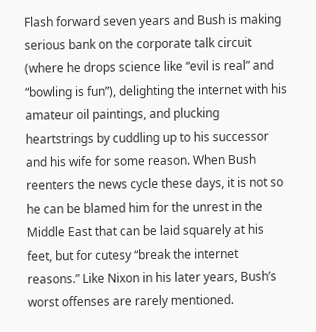Flash forward seven years and Bush is making serious bank on the corporate talk circuit (where he drops science like “evil is real” and “bowling is fun”), delighting the internet with his amateur oil paintings, and plucking heartstrings by cuddling up to his successor and his wife for some reason. When Bush reenters the news cycle these days, it is not so he can be blamed him for the unrest in the Middle East that can be laid squarely at his feet, but for cutesy “break the internet reasons.” Like Nixon in his later years, Bush’s worst offenses are rarely mentioned.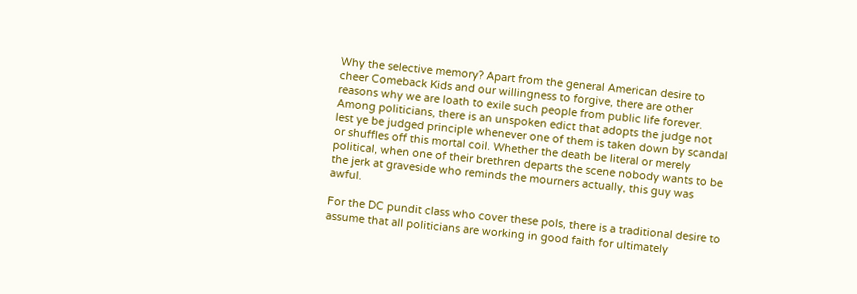Why the selective memory? Apart from the general American desire to cheer Comeback Kids and our willingness to forgive, there are other reasons why we are loath to exile such people from public life forever. Among politicians, there is an unspoken edict that adopts the judge not lest ye be judged principle whenever one of them is taken down by scandal or shuffles off this mortal coil. Whether the death be literal or merely political, when one of their brethren departs the scene nobody wants to be the jerk at graveside who reminds the mourners actually, this guy was awful.

For the DC pundit class who cover these pols, there is a traditional desire to assume that all politicians are working in good faith for ultimately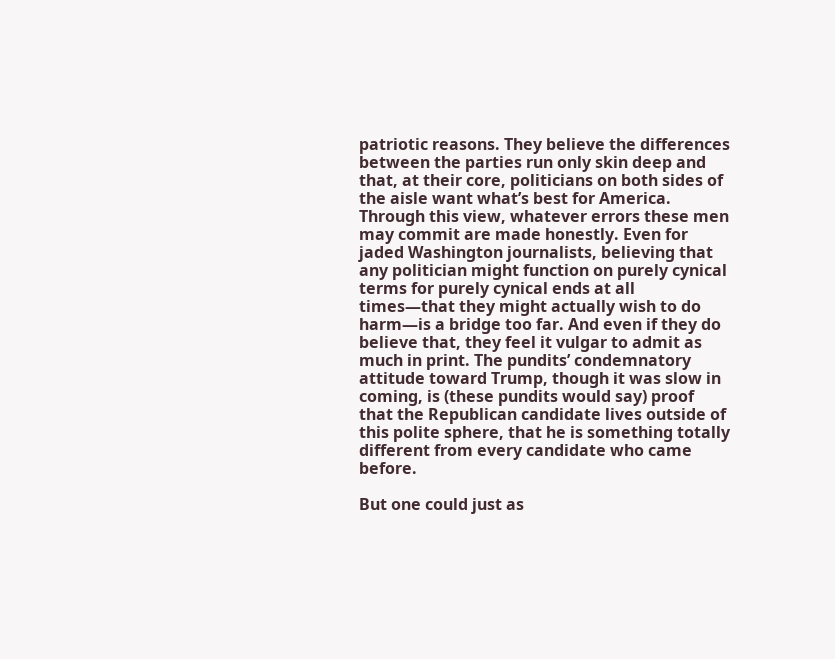patriotic reasons. They believe the differences between the parties run only skin deep and that, at their core, politicians on both sides of the aisle want what’s best for America. Through this view, whatever errors these men may commit are made honestly. Even for jaded Washington journalists, believing that any politician might function on purely cynical terms for purely cynical ends at all times—that they might actually wish to do harm—is a bridge too far. And even if they do believe that, they feel it vulgar to admit as much in print. The pundits’ condemnatory attitude toward Trump, though it was slow in coming, is (these pundits would say) proof that the Republican candidate lives outside of this polite sphere, that he is something totally different from every candidate who came before.

But one could just as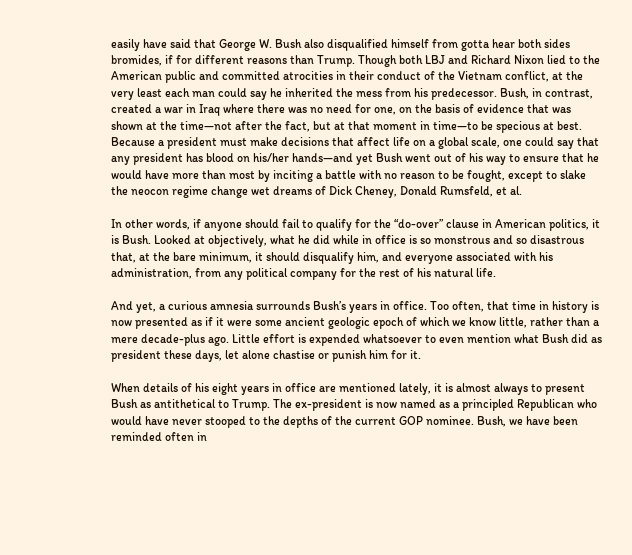easily have said that George W. Bush also disqualified himself from gotta hear both sides bromides, if for different reasons than Trump. Though both LBJ and Richard Nixon lied to the American public and committed atrocities in their conduct of the Vietnam conflict, at the very least each man could say he inherited the mess from his predecessor. Bush, in contrast, created a war in Iraq where there was no need for one, on the basis of evidence that was shown at the time—not after the fact, but at that moment in time—to be specious at best. Because a president must make decisions that affect life on a global scale, one could say that any president has blood on his/her hands—and yet Bush went out of his way to ensure that he would have more than most by inciting a battle with no reason to be fought, except to slake the neocon regime change wet dreams of Dick Cheney, Donald Rumsfeld, et al.

In other words, if anyone should fail to qualify for the “do-over” clause in American politics, it is Bush. Looked at objectively, what he did while in office is so monstrous and so disastrous that, at the bare minimum, it should disqualify him, and everyone associated with his administration, from any political company for the rest of his natural life.

And yet, a curious amnesia surrounds Bush’s years in office. Too often, that time in history is now presented as if it were some ancient geologic epoch of which we know little, rather than a mere decade-plus ago. Little effort is expended whatsoever to even mention what Bush did as president these days, let alone chastise or punish him for it.

When details of his eight years in office are mentioned lately, it is almost always to present Bush as antithetical to Trump. The ex-president is now named as a principled Republican who would have never stooped to the depths of the current GOP nominee. Bush, we have been reminded often in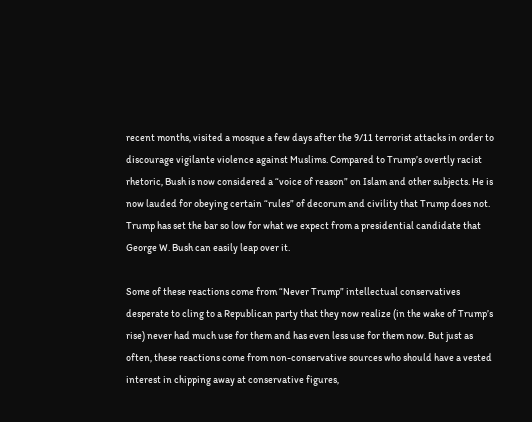recent months, visited a mosque a few days after the 9/11 terrorist attacks in order to discourage vigilante violence against Muslims. Compared to Trump’s overtly racist rhetoric, Bush is now considered a “voice of reason” on Islam and other subjects. He is now lauded for obeying certain “rules” of decorum and civility that Trump does not. Trump has set the bar so low for what we expect from a presidential candidate that George W. Bush can easily leap over it.

Some of these reactions come from “Never Trump” intellectual conservatives desperate to cling to a Republican party that they now realize (in the wake of Trump’s rise) never had much use for them and has even less use for them now. But just as often, these reactions come from non-conservative sources who should have a vested interest in chipping away at conservative figures,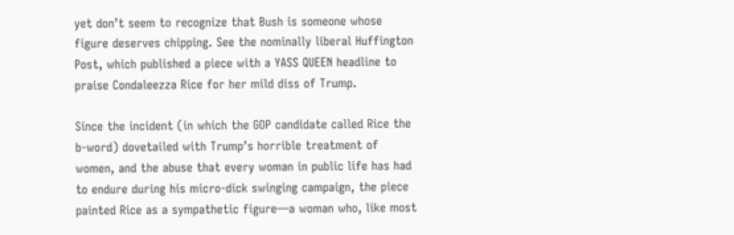yet don’t seem to recognize that Bush is someone whose figure deserves chipping. See the nominally liberal Huffington Post, which published a piece with a YASS QUEEN headline to praise Condaleezza Rice for her mild diss of Trump.

Since the incident (in which the GOP candidate called Rice the b-word) dovetailed with Trump’s horrible treatment of women, and the abuse that every woman in public life has had to endure during his micro-dick swinging campaign, the piece painted Rice as a sympathetic figure—a woman who, like most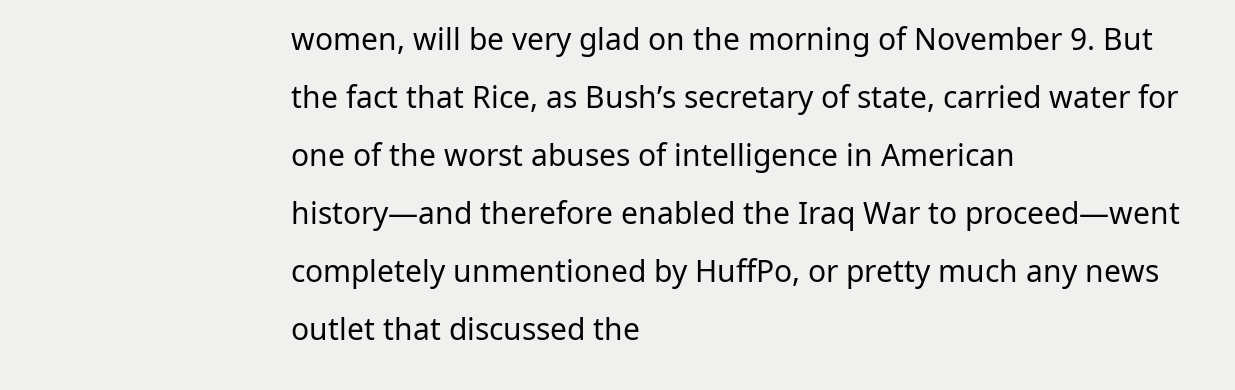women, will be very glad on the morning of November 9. But the fact that Rice, as Bush’s secretary of state, carried water for one of the worst abuses of intelligence in American history—and therefore enabled the Iraq War to proceed—went completely unmentioned by HuffPo, or pretty much any news outlet that discussed the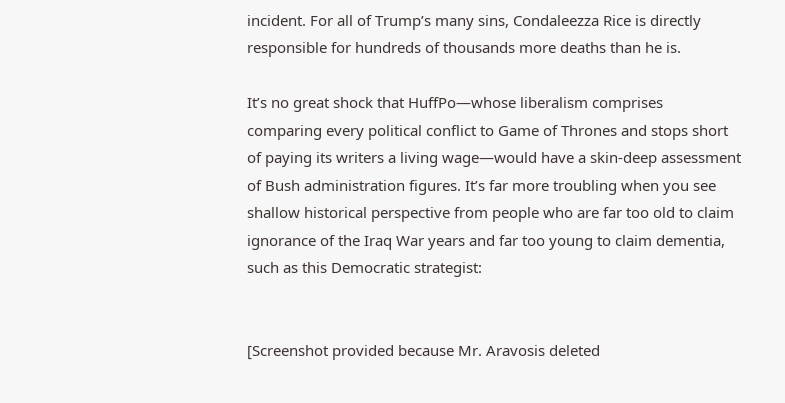incident. For all of Trump’s many sins, Condaleezza Rice is directly responsible for hundreds of thousands more deaths than he is.

It’s no great shock that HuffPo—whose liberalism comprises comparing every political conflict to Game of Thrones and stops short of paying its writers a living wage—would have a skin-deep assessment of Bush administration figures. It’s far more troubling when you see shallow historical perspective from people who are far too old to claim ignorance of the Iraq War years and far too young to claim dementia, such as this Democratic strategist:


[Screenshot provided because Mr. Aravosis deleted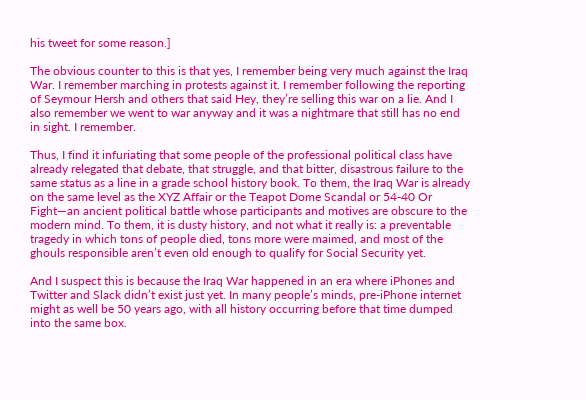his tweet for some reason.]

The obvious counter to this is that yes, I remember being very much against the Iraq War. I remember marching in protests against it. I remember following the reporting of Seymour Hersh and others that said Hey, they’re selling this war on a lie. And I also remember we went to war anyway and it was a nightmare that still has no end in sight. I remember.

Thus, I find it infuriating that some people of the professional political class have already relegated that debate, that struggle, and that bitter, disastrous failure to the same status as a line in a grade school history book. To them, the Iraq War is already on the same level as the XYZ Affair or the Teapot Dome Scandal or 54-40 Or Fight—an ancient political battle whose participants and motives are obscure to the modern mind. To them, it is dusty history, and not what it really is: a preventable tragedy in which tons of people died, tons more were maimed, and most of the ghouls responsible aren’t even old enough to qualify for Social Security yet.

And I suspect this is because the Iraq War happened in an era where iPhones and Twitter and Slack didn’t exist just yet. In many people’s minds, pre-iPhone internet might as well be 50 years ago, with all history occurring before that time dumped into the same box.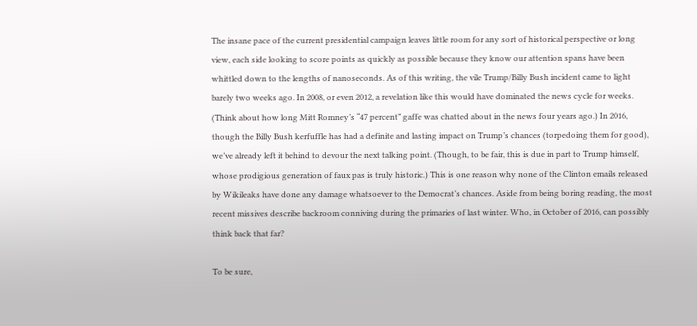The insane pace of the current presidential campaign leaves little room for any sort of historical perspective or long view, each side looking to score points as quickly as possible because they know our attention spans have been whittled down to the lengths of nanoseconds. As of this writing, the vile Trump/Billy Bush incident came to light barely two weeks ago. In 2008, or even 2012, a revelation like this would have dominated the news cycle for weeks. (Think about how long Mitt Romney’s “47 percent” gaffe was chatted about in the news four years ago.) In 2016, though the Billy Bush kerfuffle has had a definite and lasting impact on Trump’s chances (torpedoing them for good), we’ve already left it behind to devour the next talking point. (Though, to be fair, this is due in part to Trump himself, whose prodigious generation of faux pas is truly historic.) This is one reason why none of the Clinton emails released by Wikileaks have done any damage whatsoever to the Democrat’s chances. Aside from being boring reading, the most recent missives describe backroom conniving during the primaries of last winter. Who, in October of 2016, can possibly think back that far?

To be sure,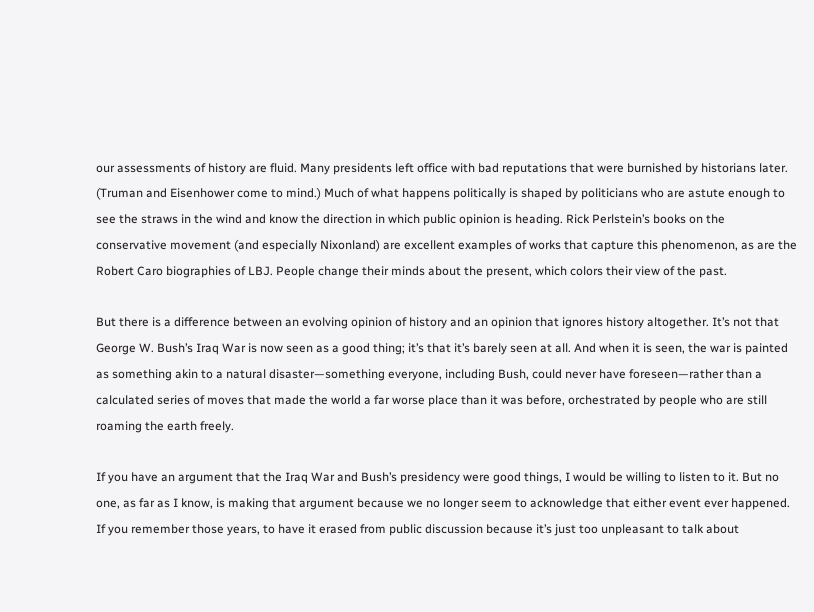our assessments of history are fluid. Many presidents left office with bad reputations that were burnished by historians later. (Truman and Eisenhower come to mind.) Much of what happens politically is shaped by politicians who are astute enough to see the straws in the wind and know the direction in which public opinion is heading. Rick Perlstein’s books on the conservative movement (and especially Nixonland) are excellent examples of works that capture this phenomenon, as are the Robert Caro biographies of LBJ. People change their minds about the present, which colors their view of the past.

But there is a difference between an evolving opinion of history and an opinion that ignores history altogether. It’s not that George W. Bush’s Iraq War is now seen as a good thing; it’s that it’s barely seen at all. And when it is seen, the war is painted as something akin to a natural disaster—something everyone, including Bush, could never have foreseen—rather than a calculated series of moves that made the world a far worse place than it was before, orchestrated by people who are still roaming the earth freely.

If you have an argument that the Iraq War and Bush’s presidency were good things, I would be willing to listen to it. But no one, as far as I know, is making that argument because we no longer seem to acknowledge that either event ever happened. If you remember those years, to have it erased from public discussion because it’s just too unpleasant to talk about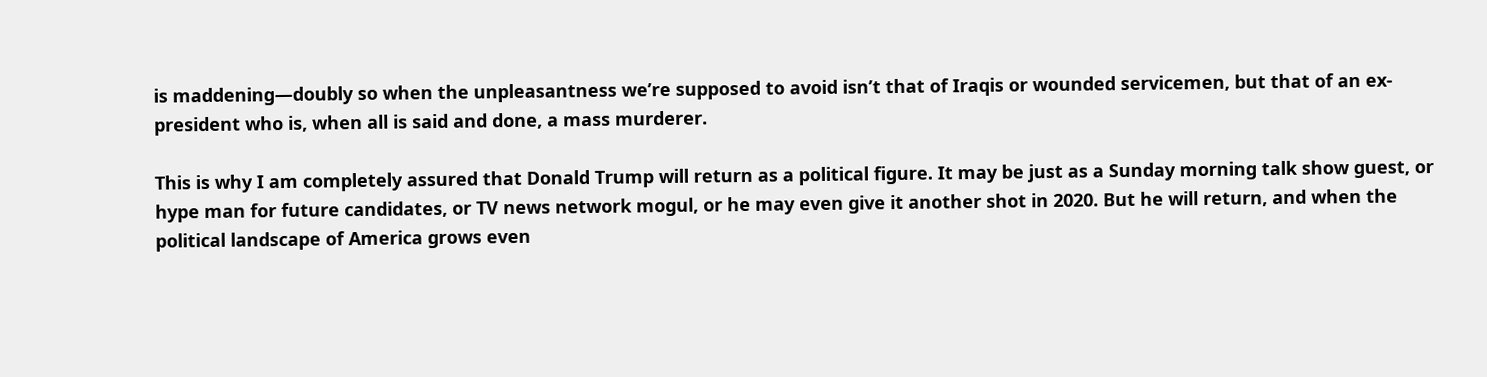is maddening—doubly so when the unpleasantness we’re supposed to avoid isn’t that of Iraqis or wounded servicemen, but that of an ex-president who is, when all is said and done, a mass murderer.

This is why I am completely assured that Donald Trump will return as a political figure. It may be just as a Sunday morning talk show guest, or hype man for future candidates, or TV news network mogul, or he may even give it another shot in 2020. But he will return, and when the political landscape of America grows even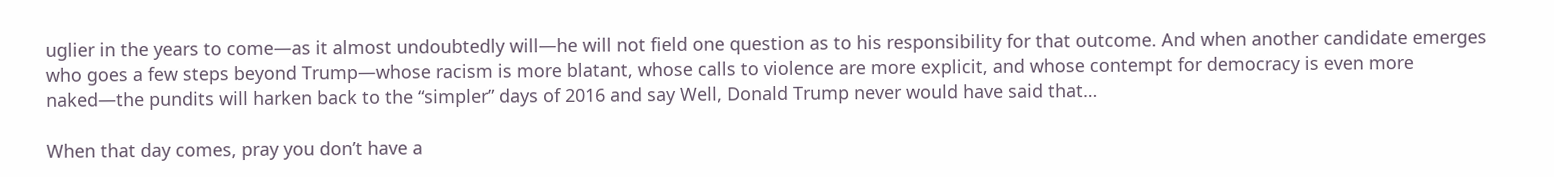uglier in the years to come—as it almost undoubtedly will—he will not field one question as to his responsibility for that outcome. And when another candidate emerges who goes a few steps beyond Trump—whose racism is more blatant, whose calls to violence are more explicit, and whose contempt for democracy is even more naked—the pundits will harken back to the “simpler” days of 2016 and say Well, Donald Trump never would have said that…

When that day comes, pray you don’t have a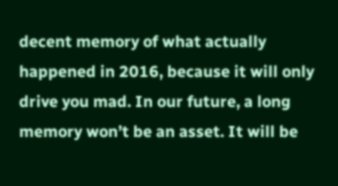decent memory of what actually happened in 2016, because it will only drive you mad. In our future, a long memory won’t be an asset. It will be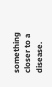something closer to a disease.